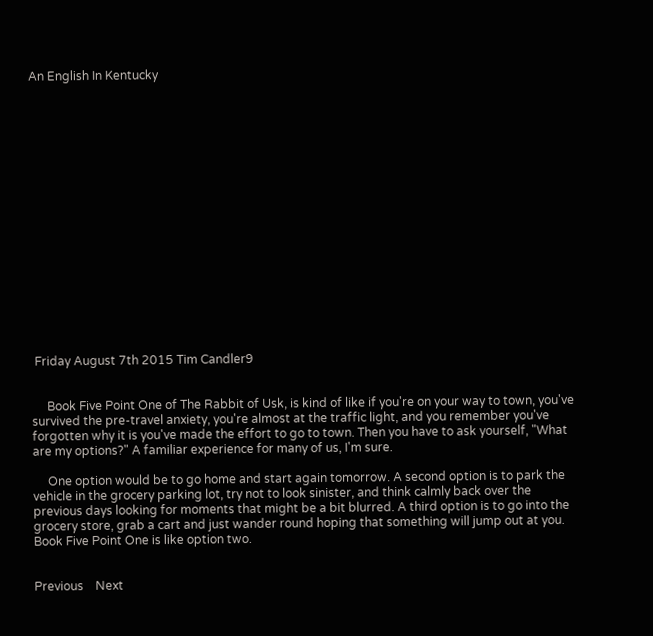An English In Kentucky


















 Friday August 7th 2015 Tim Candler9


     Book Five Point One of The Rabbit of Usk, is kind of like if you're on your way to town, you've survived the pre-travel anxiety, you're almost at the traffic light, and you remember you've forgotten why it is you've made the effort to go to town. Then you have to ask yourself, "What are my options?" A familiar experience for many of us, I'm sure.

     One option would be to go home and start again tomorrow. A second option is to park the vehicle in the grocery parking lot, try not to look sinister, and think calmly back over the previous days looking for moments that might be a bit blurred. A third option is to go into the grocery store, grab a cart and just wander round hoping that something will jump out at you. Book Five Point One is like option two.


Previous    Next